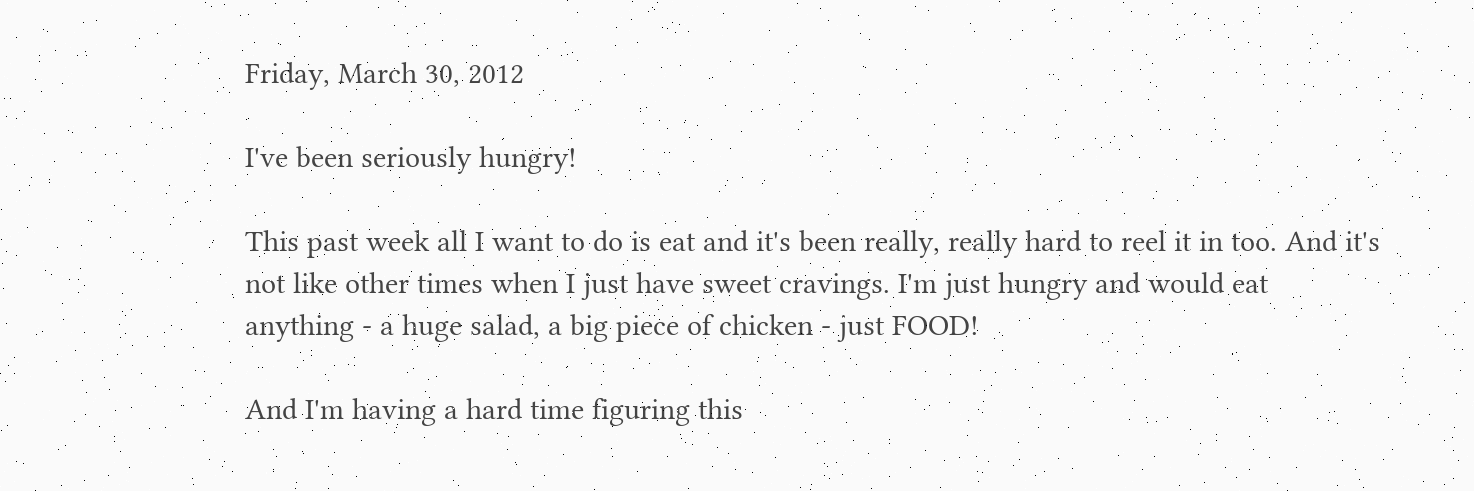Friday, March 30, 2012

I've been seriously hungry!

This past week all I want to do is eat and it's been really, really hard to reel it in too. And it's not like other times when I just have sweet cravings. I'm just hungry and would eat anything - a huge salad, a big piece of chicken - just FOOD!

And I'm having a hard time figuring this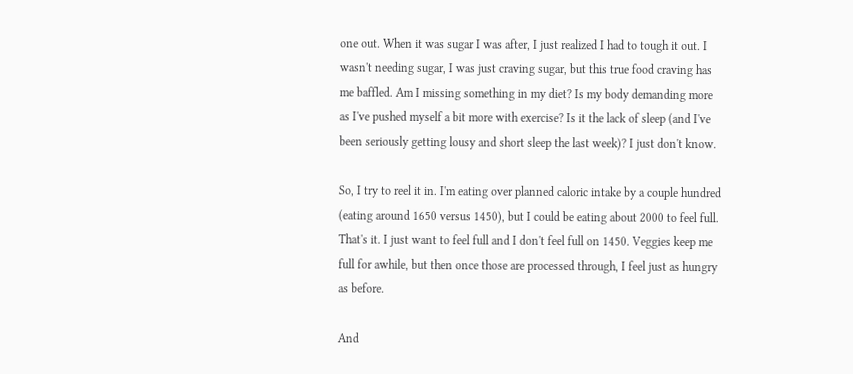one out. When it was sugar I was after, I just realized I had to tough it out. I wasn't needing sugar, I was just craving sugar, but this true food craving has me baffled. Am I missing something in my diet? Is my body demanding more as I've pushed myself a bit more with exercise? Is it the lack of sleep (and I've been seriously getting lousy and short sleep the last week)? I just don't know.

So, I try to reel it in. I'm eating over planned caloric intake by a couple hundred (eating around 1650 versus 1450), but I could be eating about 2000 to feel full. That's it. I just want to feel full and I don't feel full on 1450. Veggies keep me full for awhile, but then once those are processed through, I feel just as hungry as before.

And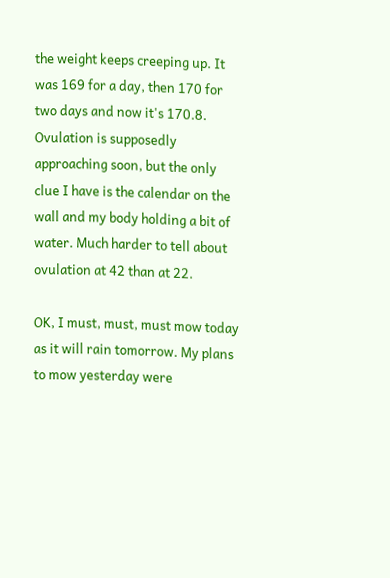the weight keeps creeping up. It was 169 for a day, then 170 for two days and now it's 170.8. Ovulation is supposedly approaching soon, but the only clue I have is the calendar on the wall and my body holding a bit of water. Much harder to tell about ovulation at 42 than at 22.

OK, I must, must, must mow today as it will rain tomorrow. My plans to mow yesterday were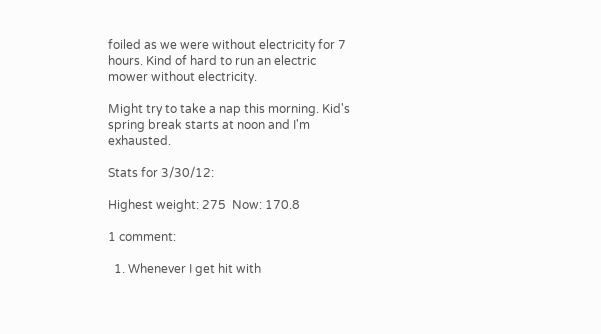foiled as we were without electricity for 7 hours. Kind of hard to run an electric mower without electricity.

Might try to take a nap this morning. Kid's spring break starts at noon and I'm exhausted.

Stats for 3/30/12:

Highest weight: 275  Now: 170.8

1 comment:

  1. Whenever I get hit with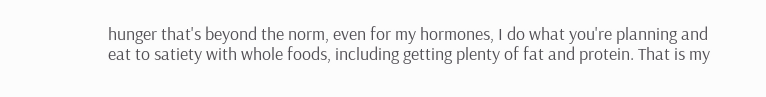hunger that's beyond the norm, even for my hormones, I do what you're planning and eat to satiety with whole foods, including getting plenty of fat and protein. That is my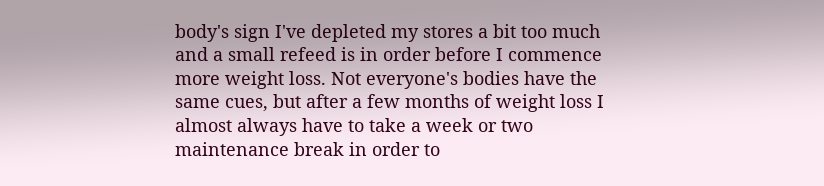body's sign I've depleted my stores a bit too much and a small refeed is in order before I commence more weight loss. Not everyone's bodies have the same cues, but after a few months of weight loss I almost always have to take a week or two maintenance break in order to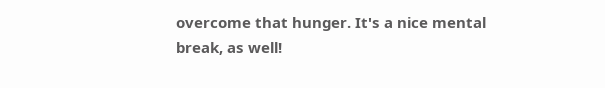overcome that hunger. It's a nice mental break, as well!